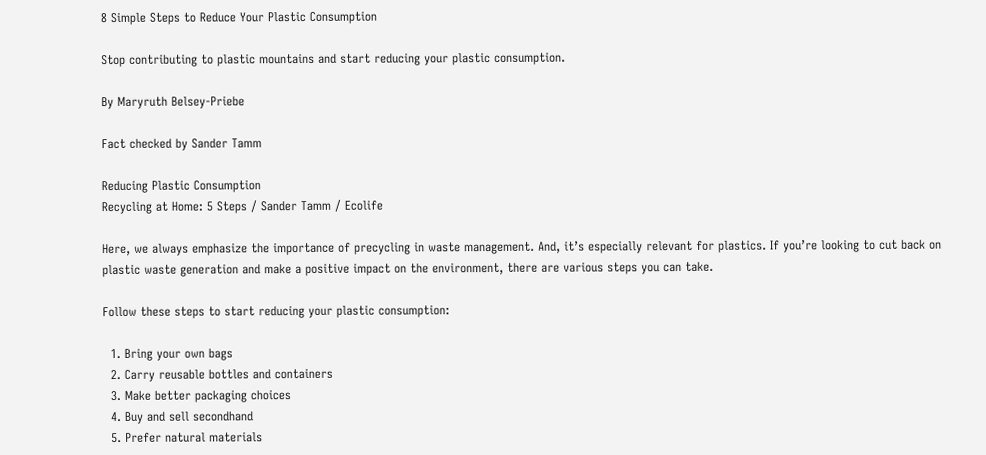8 Simple Steps to Reduce Your Plastic Consumption

Stop contributing to plastic mountains and start reducing your plastic consumption.

By Maryruth Belsey-Priebe

Fact checked by Sander Tamm

Reducing Plastic Consumption
Recycling at Home: 5 Steps / Sander Tamm / Ecolife

Here, we always emphasize the importance of precycling in waste management. And, it’s especially relevant for plastics. If you’re looking to cut back on plastic waste generation and make a positive impact on the environment, there are various steps you can take.

Follow these steps to start reducing your plastic consumption:

  1. Bring your own bags
  2. Carry reusable bottles and containers
  3. Make better packaging choices
  4. Buy and sell secondhand
  5. Prefer natural materials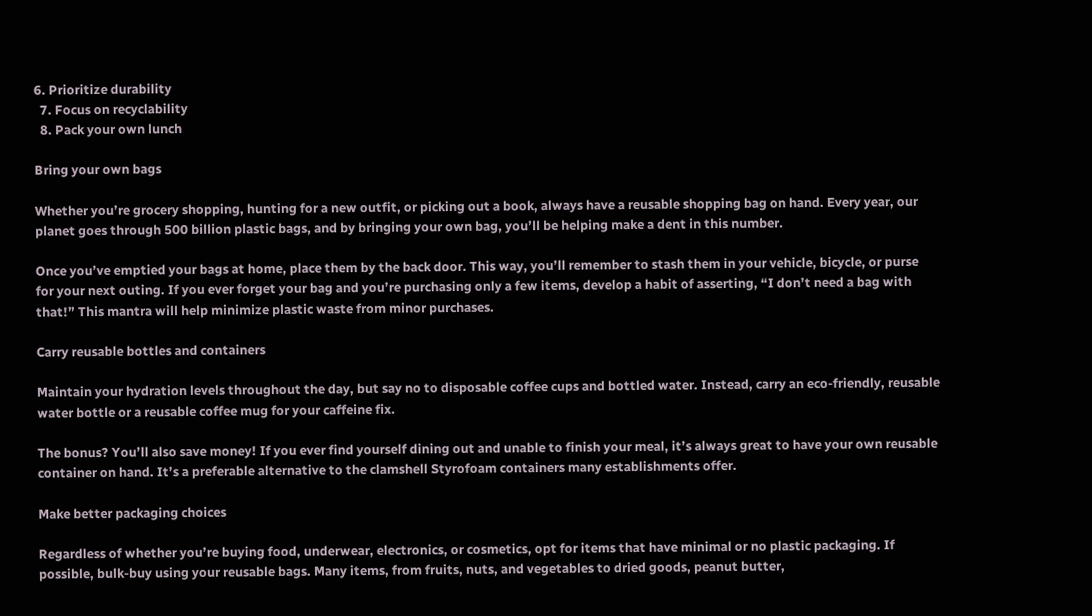6. Prioritize durability
  7. Focus on recyclability
  8. Pack your own lunch

Bring your own bags

Whether you’re grocery shopping, hunting for a new outfit, or picking out a book, always have a reusable shopping bag on hand. Every year, our planet goes through 500 billion plastic bags, and by bringing your own bag, you’ll be helping make a dent in this number.

Once you’ve emptied your bags at home, place them by the back door. This way, you’ll remember to stash them in your vehicle, bicycle, or purse for your next outing. If you ever forget your bag and you’re purchasing only a few items, develop a habit of asserting, “I don’t need a bag with that!” This mantra will help minimize plastic waste from minor purchases.

Carry reusable bottles and containers

Maintain your hydration levels throughout the day, but say no to disposable coffee cups and bottled water. Instead, carry an eco-friendly, reusable water bottle or a reusable coffee mug for your caffeine fix.

The bonus? You’ll also save money! If you ever find yourself dining out and unable to finish your meal, it’s always great to have your own reusable container on hand. It’s a preferable alternative to the clamshell Styrofoam containers many establishments offer.

Make better packaging choices

Regardless of whether you’re buying food, underwear, electronics, or cosmetics, opt for items that have minimal or no plastic packaging. If possible, bulk-buy using your reusable bags. Many items, from fruits, nuts, and vegetables to dried goods, peanut butter,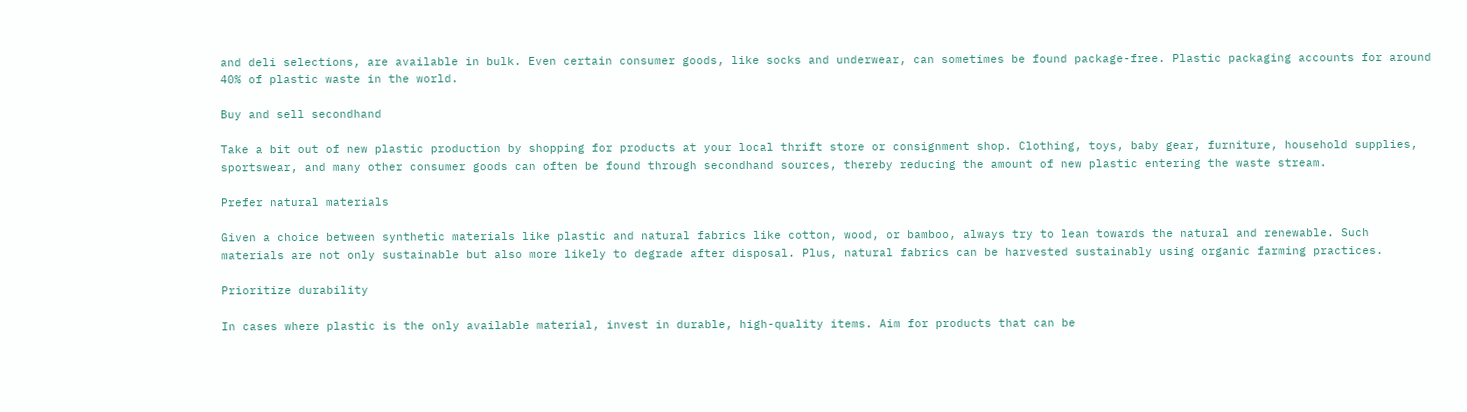and deli selections, are available in bulk. Even certain consumer goods, like socks and underwear, can sometimes be found package-free. Plastic packaging accounts for around 40% of plastic waste in the world.

Buy and sell secondhand

Take a bit out of new plastic production by shopping for products at your local thrift store or consignment shop. Clothing, toys, baby gear, furniture, household supplies, sportswear, and many other consumer goods can often be found through secondhand sources, thereby reducing the amount of new plastic entering the waste stream.

Prefer natural materials

Given a choice between synthetic materials like plastic and natural fabrics like cotton, wood, or bamboo, always try to lean towards the natural and renewable. Such materials are not only sustainable but also more likely to degrade after disposal. Plus, natural fabrics can be harvested sustainably using organic farming practices.

Prioritize durability

In cases where plastic is the only available material, invest in durable, high-quality items. Aim for products that can be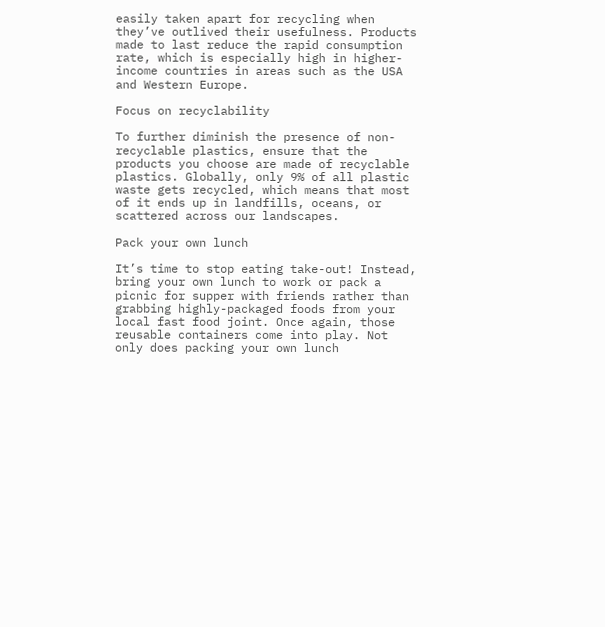easily taken apart for recycling when they’ve outlived their usefulness. Products made to last reduce the rapid consumption rate, which is especially high in higher-income countries in areas such as the USA and Western Europe.

Focus on recyclability

To further diminish the presence of non-recyclable plastics, ensure that the products you choose are made of recyclable plastics. Globally, only 9% of all plastic waste gets recycled, which means that most of it ends up in landfills, oceans, or scattered across our landscapes.

Pack your own lunch

It’s time to stop eating take-out! Instead, bring your own lunch to work or pack a picnic for supper with friends rather than grabbing highly-packaged foods from your local fast food joint. Once again, those reusable containers come into play. Not only does packing your own lunch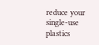reduce your single-use plastics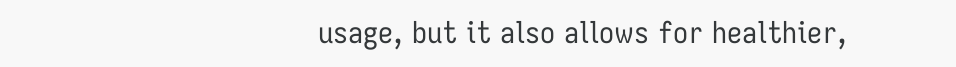usage, but it also allows for healthier,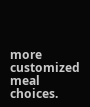more customized meal choices.